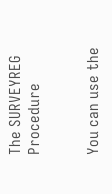The SURVEYREG Procedure


You can use the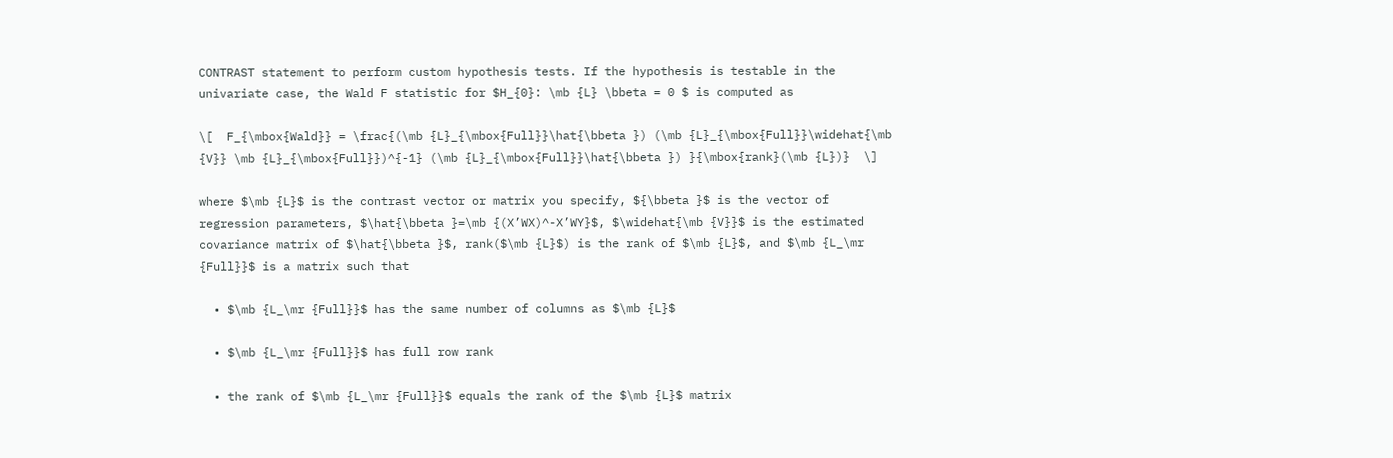CONTRAST statement to perform custom hypothesis tests. If the hypothesis is testable in the univariate case, the Wald F statistic for $H_{0}: \mb {L} \bbeta = 0 $ is computed as

\[  F_{\mbox{Wald}} = \frac{(\mb {L}_{\mbox{Full}}\hat{\bbeta }) (\mb {L}_{\mbox{Full}}\widehat{\mb {V}} \mb {L}_{\mbox{Full}})^{-1} (\mb {L}_{\mbox{Full}}\hat{\bbeta }) }{\mbox{rank}(\mb {L})}  \]

where $\mb {L}$ is the contrast vector or matrix you specify, ${\bbeta }$ is the vector of regression parameters, $\hat{\bbeta }=\mb {(X’WX)^-X’WY}$, $\widehat{\mb {V}}$ is the estimated covariance matrix of $\hat{\bbeta }$, rank($\mb {L}$) is the rank of $\mb {L}$, and $\mb {L_\mr {Full}}$ is a matrix such that

  • $\mb {L_\mr {Full}}$ has the same number of columns as $\mb {L}$

  • $\mb {L_\mr {Full}}$ has full row rank

  • the rank of $\mb {L_\mr {Full}}$ equals the rank of the $\mb {L}$ matrix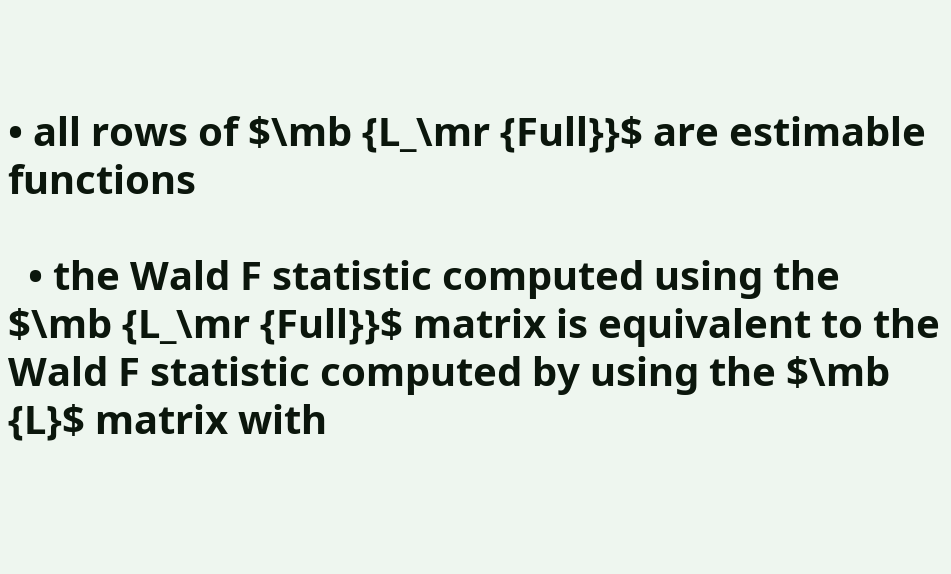• all rows of $\mb {L_\mr {Full}}$ are estimable functions

  • the Wald F statistic computed using the $\mb {L_\mr {Full}}$ matrix is equivalent to the Wald F statistic computed by using the $\mb {L}$ matrix with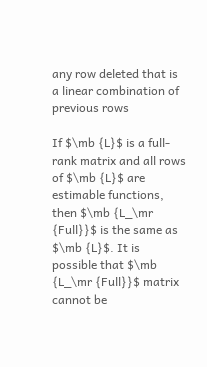any row deleted that is a linear combination of previous rows

If $\mb {L}$ is a full-rank matrix and all rows of $\mb {L}$ are estimable functions, then $\mb {L_\mr {Full}}$ is the same as $\mb {L}$. It is possible that $\mb {L_\mr {Full}}$ matrix cannot be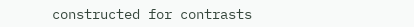constructed for contrasts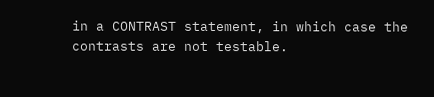in a CONTRAST statement, in which case the contrasts are not testable.